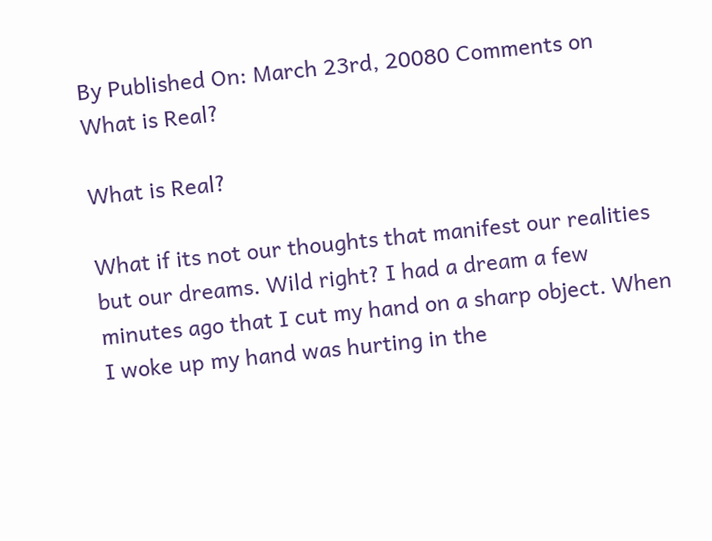By Published On: March 23rd, 20080 Comments on What is Real?

What is Real?

What if its not our thoughts that manifest our realities but our dreams. Wild right? I had a dream a few minutes ago that I cut my hand on a sharp object. When I woke up my hand was hurting in the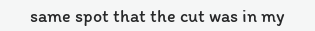same spot that the cut was in my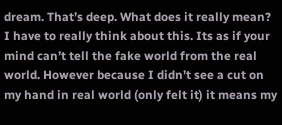dream. That’s deep. What does it really mean? I have to really think about this. Its as if your mind can’t tell the fake world from the real world. However because I didn’t see a cut on my hand in real world (only felt it) it means my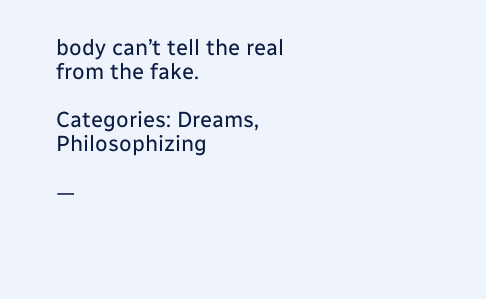body can’t tell the real from the fake.

Categories: Dreams, Philosophizing

—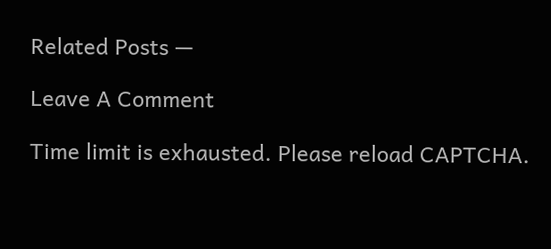Related Posts —

Leave A Comment

Time limit is exhausted. Please reload CAPTCHA.